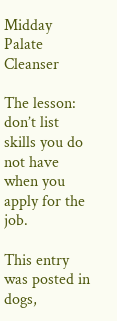Midday Palate Cleanser

The lesson: don’t list skills you do not have when you apply for the job.

This entry was posted in dogs,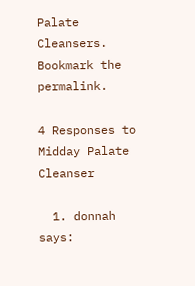Palate Cleansers. Bookmark the permalink.

4 Responses to Midday Palate Cleanser

  1. donnah says: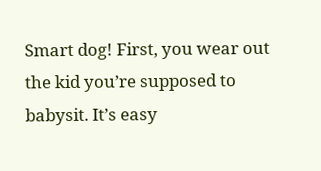Smart dog! First, you wear out the kid you’re supposed to babysit. It’s easy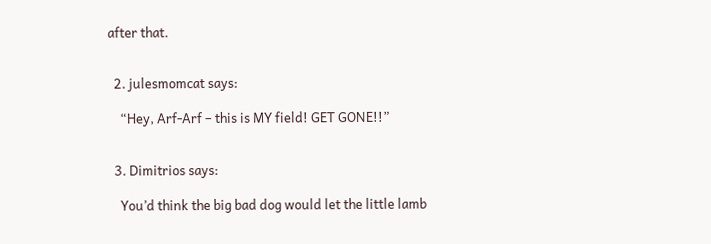after that.


  2. julesmomcat says:

    “Hey, Arf-Arf – this is MY field! GET GONE!!”


  3. Dimitrios says:

    You’d think the big bad dog would let the little lamb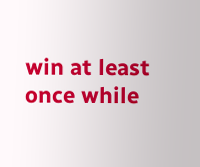win at least once while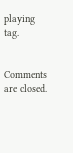playing tag.


Comments are closed.